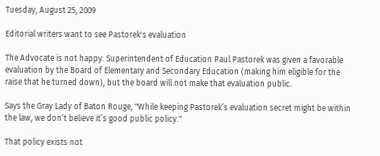Tuesday, August 25, 2009

Editorial writers want to see Pastorek's evaluation

The Advocate is not happy. Superintendent of Education Paul Pastorek was given a favorable evaluation by the Board of Elementary and Secondary Education (making him eligible for the raise that he turned down), but the board will not make that evaluation public.

Says the Gray Lady of Baton Rouge, "While keeping Pastorek’s evaluation secret might be within the law, we don’t believe it’s good public policy."

That policy exists not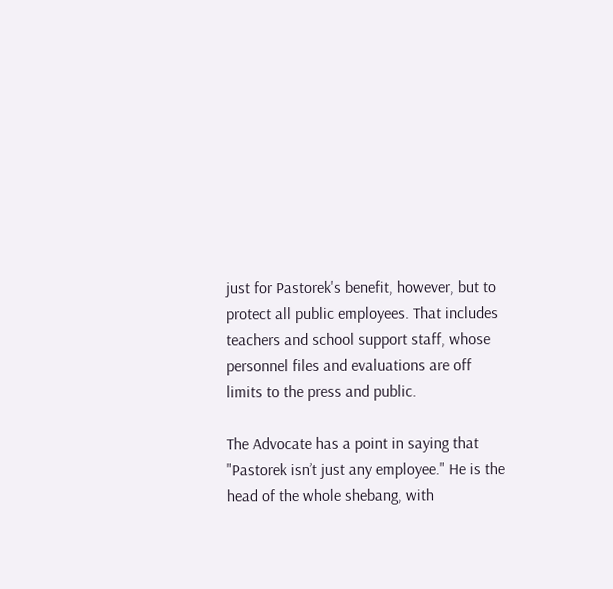just for Pastorek's benefit, however, but to protect all public employees. That includes teachers and school support staff, whose personnel files and evaluations are off limits to the press and public.

The Advocate has a point in saying that "Pastorek isn’t just any employee." He is the head of the whole shebang, with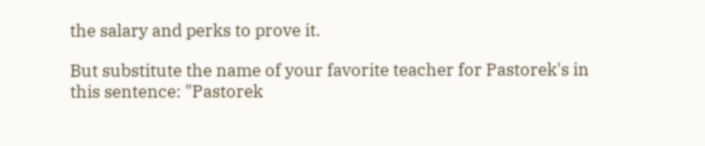the salary and perks to prove it.

But substitute the name of your favorite teacher for Pastorek's in this sentence: "Pastorek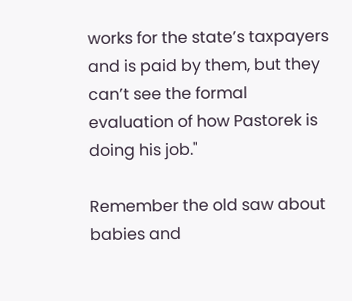works for the state’s taxpayers and is paid by them, but they can’t see the formal evaluation of how Pastorek is doing his job."

Remember the old saw about babies and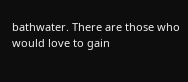bathwater. There are those who would love to gain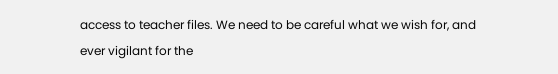access to teacher files. We need to be careful what we wish for, and ever vigilant for the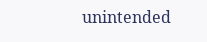unintended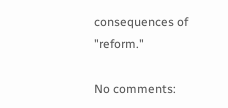consequences of "reform."

No comments: